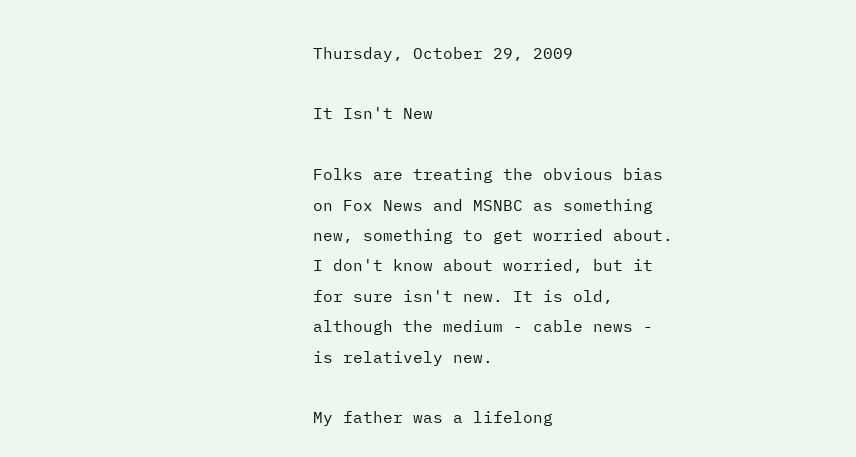Thursday, October 29, 2009

It Isn't New

Folks are treating the obvious bias on Fox News and MSNBC as something new, something to get worried about. I don't know about worried, but it for sure isn't new. It is old, although the medium - cable news - is relatively new.

My father was a lifelong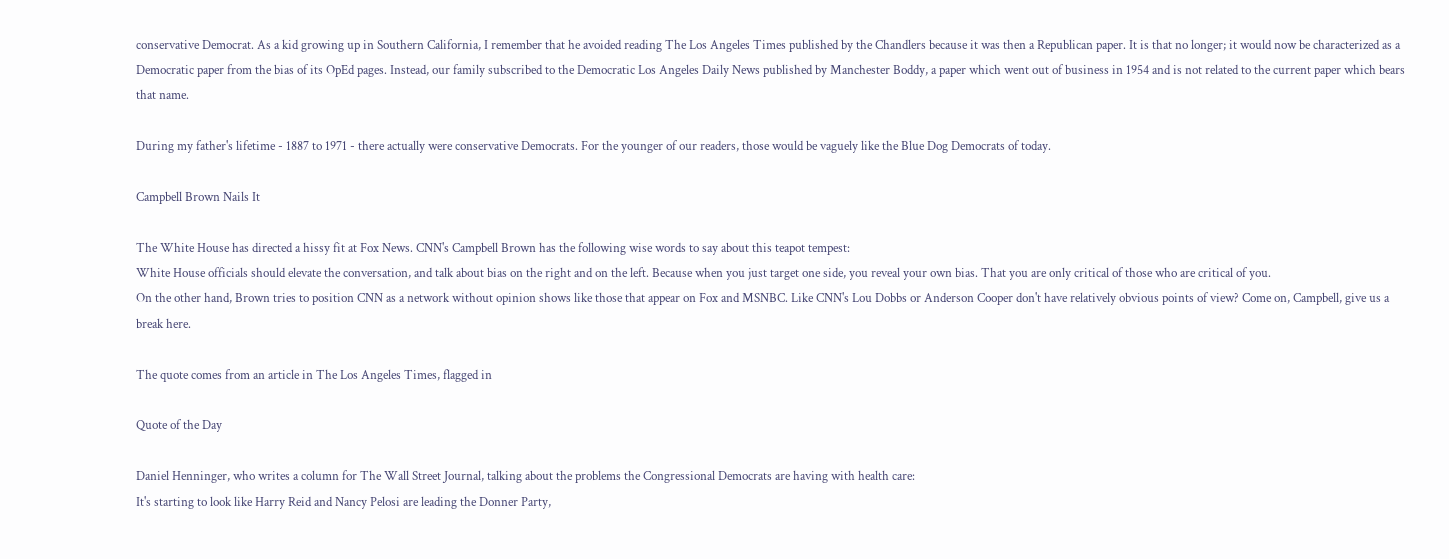conservative Democrat. As a kid growing up in Southern California, I remember that he avoided reading The Los Angeles Times published by the Chandlers because it was then a Republican paper. It is that no longer; it would now be characterized as a Democratic paper from the bias of its OpEd pages. Instead, our family subscribed to the Democratic Los Angeles Daily News published by Manchester Boddy, a paper which went out of business in 1954 and is not related to the current paper which bears that name.

During my father's lifetime - 1887 to 1971 - there actually were conservative Democrats. For the younger of our readers, those would be vaguely like the Blue Dog Democrats of today.

Campbell Brown Nails It

The White House has directed a hissy fit at Fox News. CNN's Campbell Brown has the following wise words to say about this teapot tempest:
White House officials should elevate the conversation, and talk about bias on the right and on the left. Because when you just target one side, you reveal your own bias. That you are only critical of those who are critical of you.
On the other hand, Brown tries to position CNN as a network without opinion shows like those that appear on Fox and MSNBC. Like CNN's Lou Dobbs or Anderson Cooper don't have relatively obvious points of view? Come on, Campbell, give us a break here.

The quote comes from an article in The Los Angeles Times, flagged in

Quote of the Day

Daniel Henninger, who writes a column for The Wall Street Journal, talking about the problems the Congressional Democrats are having with health care:
It's starting to look like Harry Reid and Nancy Pelosi are leading the Donner Party,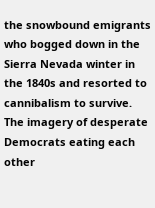the snowbound emigrants who bogged down in the Sierra Nevada winter in the 1840s and resorted to cannibalism to survive.
The imagery of desperate Democrats eating each other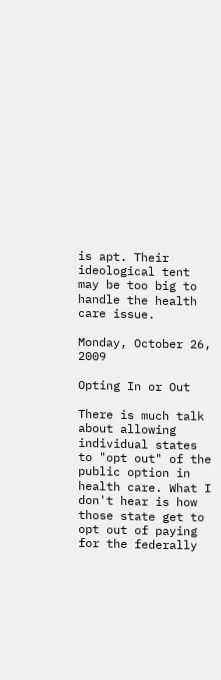is apt. Their ideological tent may be too big to handle the health care issue.

Monday, October 26, 2009

Opting In or Out

There is much talk about allowing individual states to "opt out" of the public option in health care. What I don't hear is how those state get to opt out of paying for the federally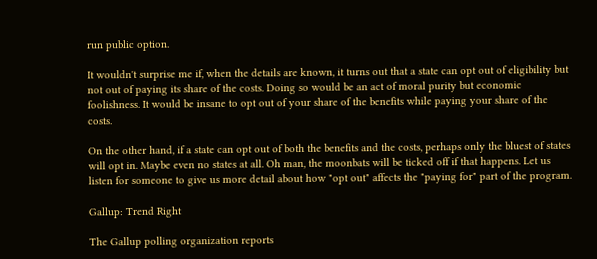run public option.

It wouldn't surprise me if, when the details are known, it turns out that a state can opt out of eligibility but not out of paying its share of the costs. Doing so would be an act of moral purity but economic foolishness. It would be insane to opt out of your share of the benefits while paying your share of the costs.

On the other hand, if a state can opt out of both the benefits and the costs, perhaps only the bluest of states will opt in. Maybe even no states at all. Oh man, the moonbats will be ticked off if that happens. Let us listen for someone to give us more detail about how "opt out" affects the "paying for" part of the program.

Gallup: Trend Right

The Gallup polling organization reports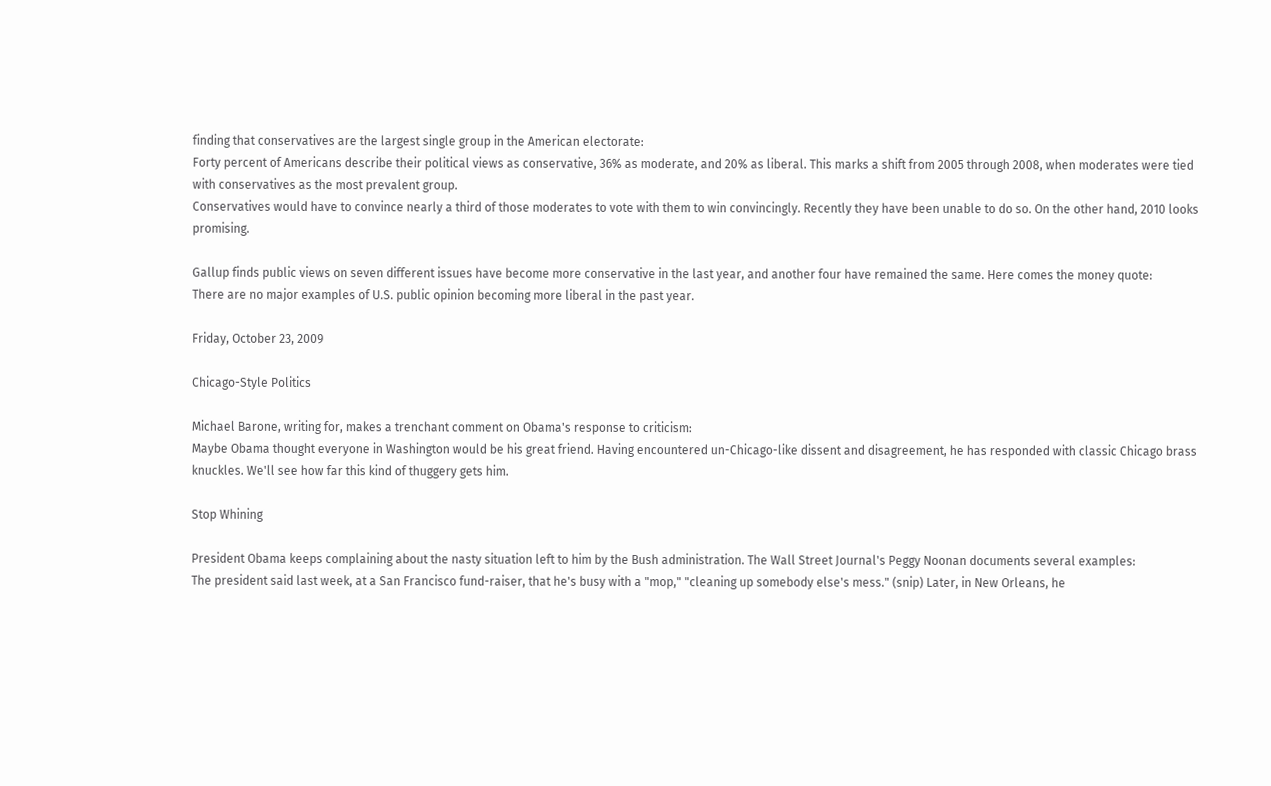finding that conservatives are the largest single group in the American electorate:
Forty percent of Americans describe their political views as conservative, 36% as moderate, and 20% as liberal. This marks a shift from 2005 through 2008, when moderates were tied with conservatives as the most prevalent group.
Conservatives would have to convince nearly a third of those moderates to vote with them to win convincingly. Recently they have been unable to do so. On the other hand, 2010 looks promising.

Gallup finds public views on seven different issues have become more conservative in the last year, and another four have remained the same. Here comes the money quote:
There are no major examples of U.S. public opinion becoming more liberal in the past year.

Friday, October 23, 2009

Chicago-Style Politics

Michael Barone, writing for, makes a trenchant comment on Obama's response to criticism:
Maybe Obama thought everyone in Washington would be his great friend. Having encountered un-Chicago-like dissent and disagreement, he has responded with classic Chicago brass knuckles. We'll see how far this kind of thuggery gets him.

Stop Whining

President Obama keeps complaining about the nasty situation left to him by the Bush administration. The Wall Street Journal's Peggy Noonan documents several examples:
The president said last week, at a San Francisco fund-raiser, that he's busy with a "mop," "cleaning up somebody else's mess." (snip) Later, in New Orleans, he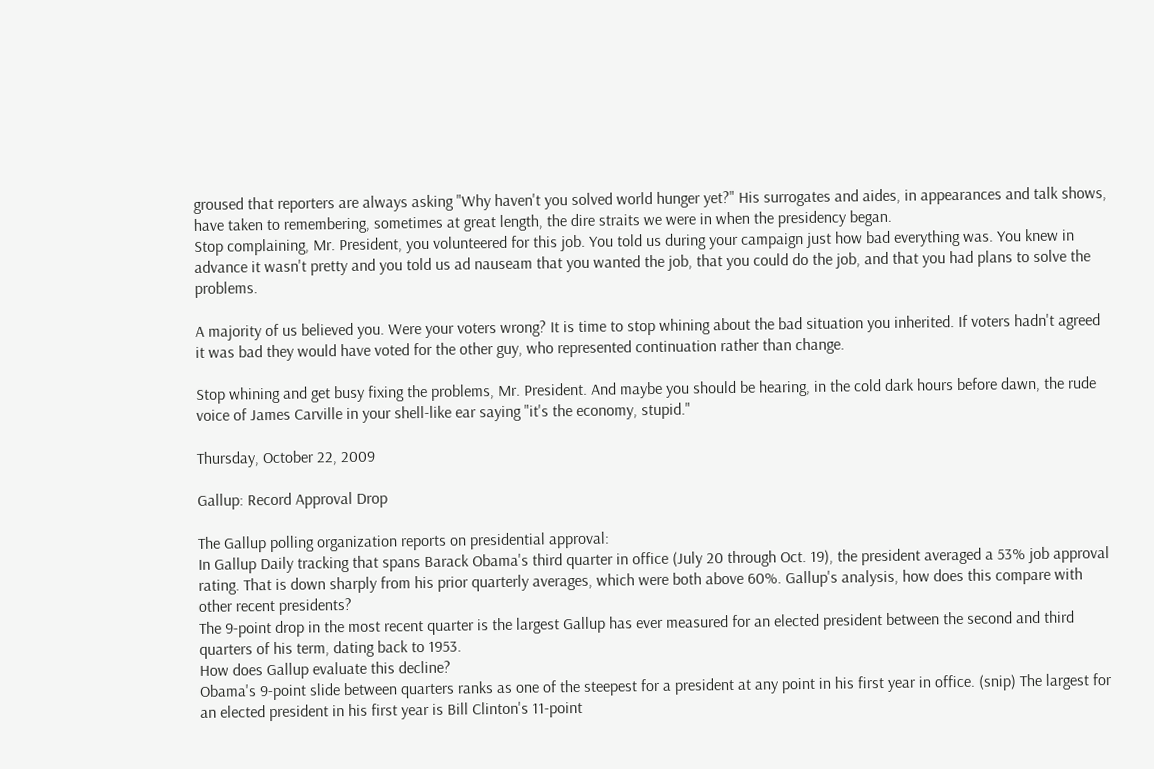groused that reporters are always asking "Why haven't you solved world hunger yet?" His surrogates and aides, in appearances and talk shows, have taken to remembering, sometimes at great length, the dire straits we were in when the presidency began.
Stop complaining, Mr. President, you volunteered for this job. You told us during your campaign just how bad everything was. You knew in advance it wasn't pretty and you told us ad nauseam that you wanted the job, that you could do the job, and that you had plans to solve the problems.

A majority of us believed you. Were your voters wrong? It is time to stop whining about the bad situation you inherited. If voters hadn't agreed it was bad they would have voted for the other guy, who represented continuation rather than change.

Stop whining and get busy fixing the problems, Mr. President. And maybe you should be hearing, in the cold dark hours before dawn, the rude voice of James Carville in your shell-like ear saying "it's the economy, stupid."

Thursday, October 22, 2009

Gallup: Record Approval Drop

The Gallup polling organization reports on presidential approval:
In Gallup Daily tracking that spans Barack Obama's third quarter in office (July 20 through Oct. 19), the president averaged a 53% job approval rating. That is down sharply from his prior quarterly averages, which were both above 60%. Gallup's analysis, how does this compare with other recent presidents?
The 9-point drop in the most recent quarter is the largest Gallup has ever measured for an elected president between the second and third quarters of his term, dating back to 1953.
How does Gallup evaluate this decline?
Obama's 9-point slide between quarters ranks as one of the steepest for a president at any point in his first year in office. (snip) The largest for an elected president in his first year is Bill Clinton's 11-point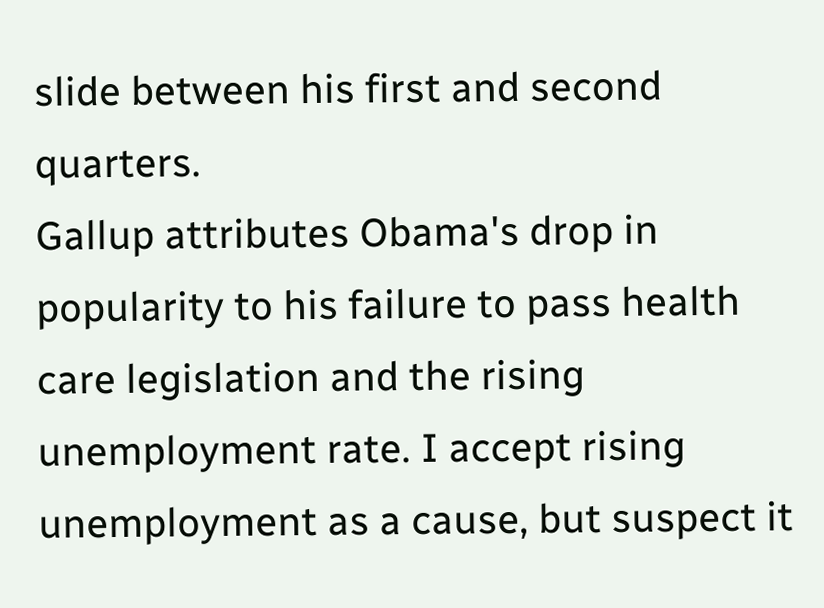slide between his first and second quarters.
Gallup attributes Obama's drop in popularity to his failure to pass health care legislation and the rising unemployment rate. I accept rising unemployment as a cause, but suspect it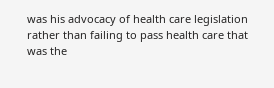was his advocacy of health care legislation rather than failing to pass health care that was the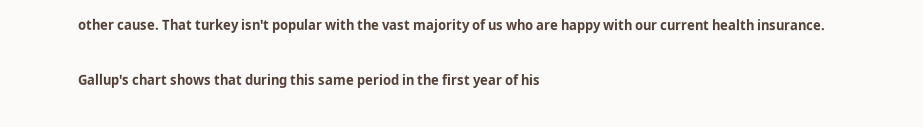other cause. That turkey isn't popular with the vast majority of us who are happy with our current health insurance.

Gallup's chart shows that during this same period in the first year of his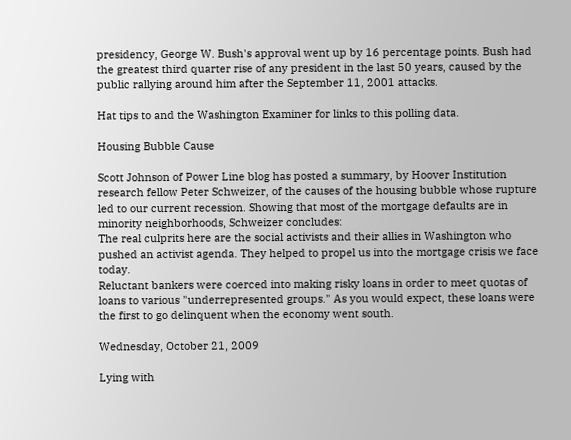presidency, George W. Bush's approval went up by 16 percentage points. Bush had the greatest third quarter rise of any president in the last 50 years, caused by the public rallying around him after the September 11, 2001 attacks.

Hat tips to and the Washington Examiner for links to this polling data.

Housing Bubble Cause

Scott Johnson of Power Line blog has posted a summary, by Hoover Institution research fellow Peter Schweizer, of the causes of the housing bubble whose rupture led to our current recession. Showing that most of the mortgage defaults are in minority neighborhoods, Schweizer concludes:
The real culprits here are the social activists and their allies in Washington who pushed an activist agenda. They helped to propel us into the mortgage crisis we face today.
Reluctant bankers were coerced into making risky loans in order to meet quotas of loans to various "underrepresented groups." As you would expect, these loans were the first to go delinquent when the economy went south.

Wednesday, October 21, 2009

Lying with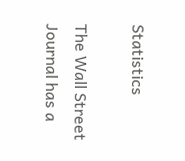Statistics

The Wall Street Journal has a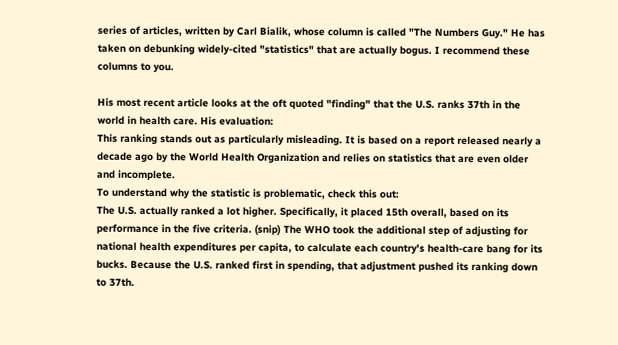series of articles, written by Carl Bialik, whose column is called "The Numbers Guy." He has taken on debunking widely-cited "statistics" that are actually bogus. I recommend these columns to you.

His most recent article looks at the oft quoted "finding" that the U.S. ranks 37th in the world in health care. His evaluation:
This ranking stands out as particularly misleading. It is based on a report released nearly a decade ago by the World Health Organization and relies on statistics that are even older and incomplete.
To understand why the statistic is problematic, check this out:
The U.S. actually ranked a lot higher. Specifically, it placed 15th overall, based on its performance in the five criteria. (snip) The WHO took the additional step of adjusting for national health expenditures per capita, to calculate each country's health-care bang for its bucks. Because the U.S. ranked first in spending, that adjustment pushed its ranking down to 37th.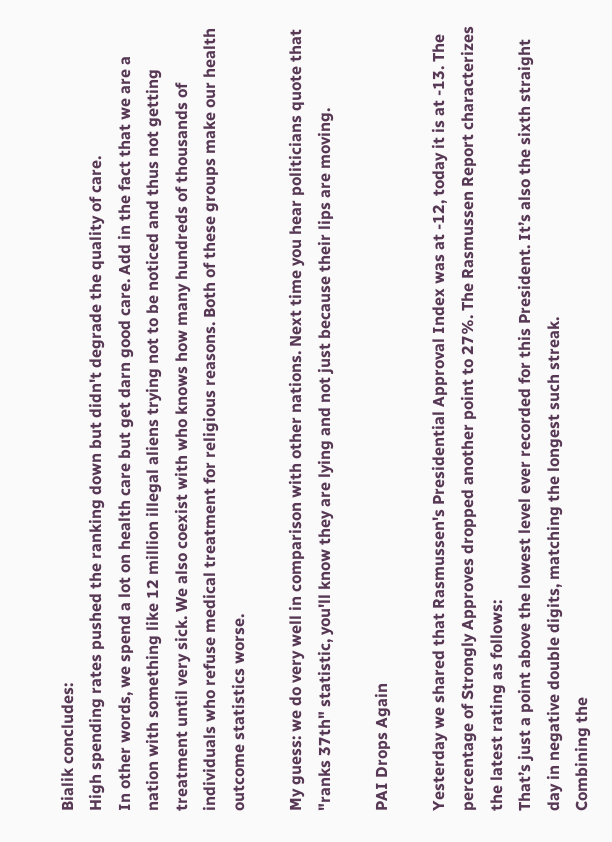Bialik concludes:
High spending rates pushed the ranking down but didn't degrade the quality of care.
In other words, we spend a lot on health care but get darn good care. Add in the fact that we are a nation with something like 12 million illegal aliens trying not to be noticed and thus not getting treatment until very sick. We also coexist with who knows how many hundreds of thousands of individuals who refuse medical treatment for religious reasons. Both of these groups make our health outcome statistics worse.

My guess: we do very well in comparison with other nations. Next time you hear politicians quote that "ranks 37th" statistic, you'll know they are lying and not just because their lips are moving.

PAI Drops Again

Yesterday we shared that Rasmussen's Presidential Approval Index was at -12, today it is at -13. The percentage of Strongly Approves dropped another point to 27%. The Rasmussen Report characterizes the latest rating as follows:
That’s just a point above the lowest level ever recorded for this President. It’s also the sixth straight day in negative double digits, matching the longest such streak.
Combining the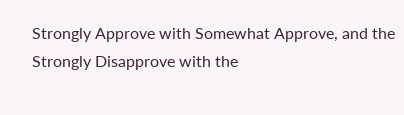Strongly Approve with Somewhat Approve, and the Strongly Disapprove with the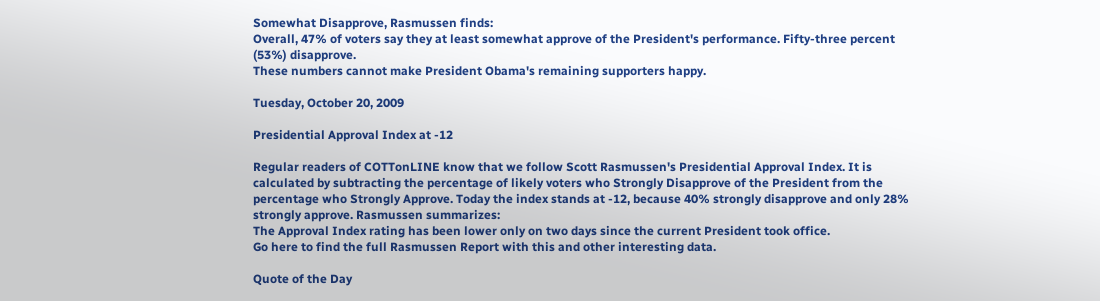Somewhat Disapprove, Rasmussen finds:
Overall, 47% of voters say they at least somewhat approve of the President's performance. Fifty-three percent (53%) disapprove.
These numbers cannot make President Obama's remaining supporters happy.

Tuesday, October 20, 2009

Presidential Approval Index at -12

Regular readers of COTTonLINE know that we follow Scott Rasmussen's Presidential Approval Index. It is calculated by subtracting the percentage of likely voters who Strongly Disapprove of the President from the percentage who Strongly Approve. Today the index stands at -12, because 40% strongly disapprove and only 28% strongly approve. Rasmussen summarizes:
The Approval Index rating has been lower only on two days since the current President took office.
Go here to find the full Rasmussen Report with this and other interesting data.

Quote of the Day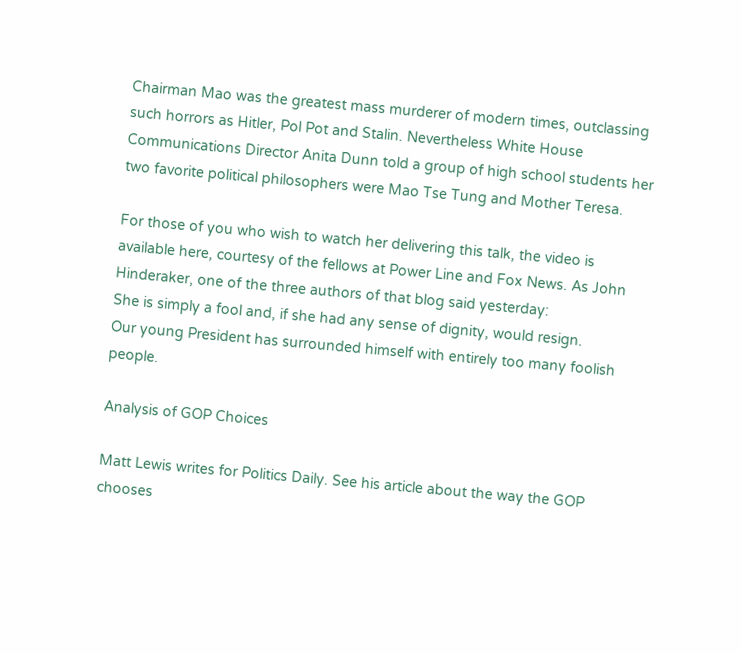Chairman Mao was the greatest mass murderer of modern times, outclassing such horrors as Hitler, Pol Pot and Stalin. Nevertheless White House Communications Director Anita Dunn told a group of high school students her two favorite political philosophers were Mao Tse Tung and Mother Teresa.

For those of you who wish to watch her delivering this talk, the video is available here, courtesy of the fellows at Power Line and Fox News. As John Hinderaker, one of the three authors of that blog said yesterday:
She is simply a fool and, if she had any sense of dignity, would resign.
Our young President has surrounded himself with entirely too many foolish people.

Analysis of GOP Choices

Matt Lewis writes for Politics Daily. See his article about the way the GOP chooses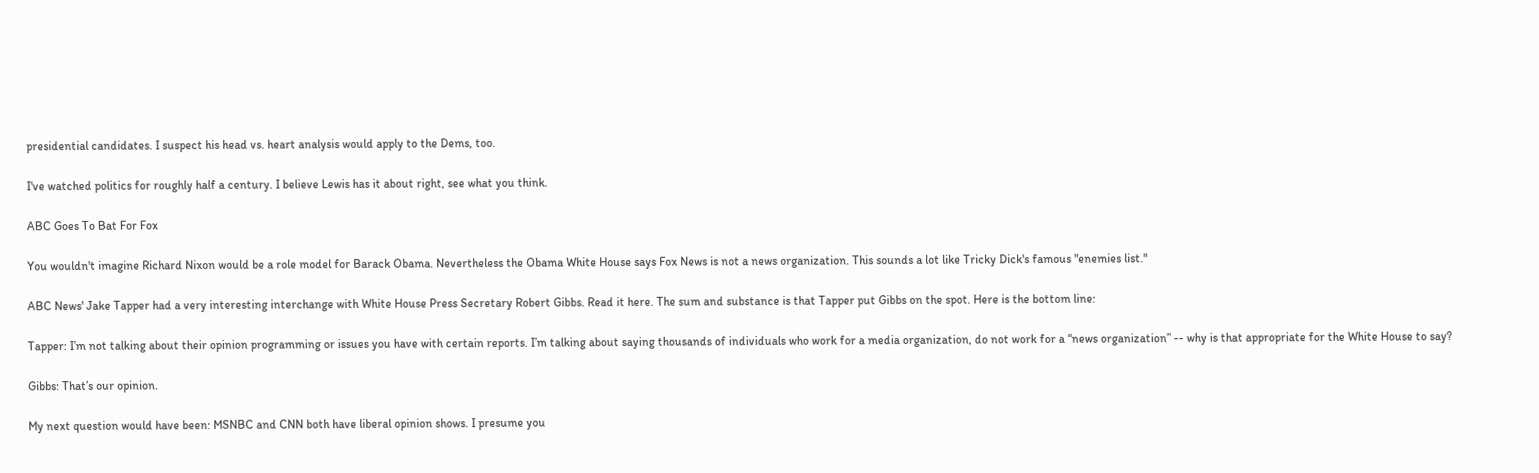presidential candidates. I suspect his head vs. heart analysis would apply to the Dems, too.

I've watched politics for roughly half a century. I believe Lewis has it about right, see what you think.

ABC Goes To Bat For Fox

You wouldn't imagine Richard Nixon would be a role model for Barack Obama. Nevertheless the Obama White House says Fox News is not a news organization. This sounds a lot like Tricky Dick's famous "enemies list."

ABC News' Jake Tapper had a very interesting interchange with White House Press Secretary Robert Gibbs. Read it here. The sum and substance is that Tapper put Gibbs on the spot. Here is the bottom line:

Tapper: I’m not talking about their opinion programming or issues you have with certain reports. I’m talking about saying thousands of individuals who work for a media organization, do not work for a “news organization” -- why is that appropriate for the White House to say?

Gibbs: That’s our opinion.

My next question would have been: MSNBC and CNN both have liberal opinion shows. I presume you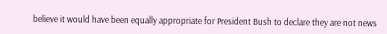believe it would have been equally appropriate for President Bush to declare they are not news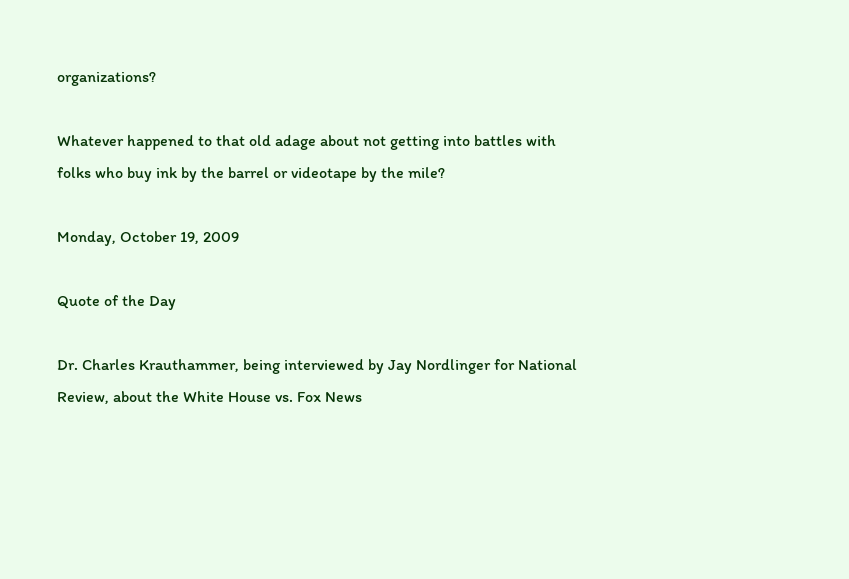organizations?

Whatever happened to that old adage about not getting into battles with folks who buy ink by the barrel or videotape by the mile?

Monday, October 19, 2009

Quote of the Day

Dr. Charles Krauthammer, being interviewed by Jay Nordlinger for National Review, about the White House vs. Fox News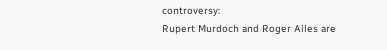controversy:
Rupert Murdoch and Roger Ailes are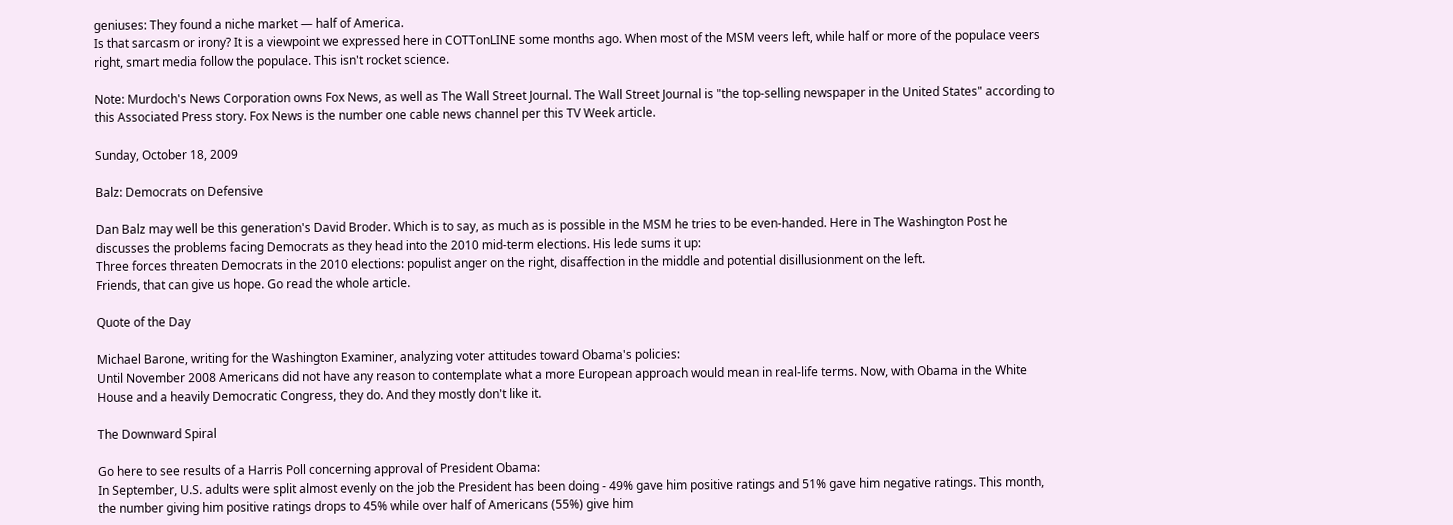geniuses: They found a niche market — half of America.
Is that sarcasm or irony? It is a viewpoint we expressed here in COTTonLINE some months ago. When most of the MSM veers left, while half or more of the populace veers right, smart media follow the populace. This isn't rocket science.

Note: Murdoch's News Corporation owns Fox News, as well as The Wall Street Journal. The Wall Street Journal is "the top-selling newspaper in the United States" according to this Associated Press story. Fox News is the number one cable news channel per this TV Week article.

Sunday, October 18, 2009

Balz: Democrats on Defensive

Dan Balz may well be this generation's David Broder. Which is to say, as much as is possible in the MSM he tries to be even-handed. Here in The Washington Post he discusses the problems facing Democrats as they head into the 2010 mid-term elections. His lede sums it up:
Three forces threaten Democrats in the 2010 elections: populist anger on the right, disaffection in the middle and potential disillusionment on the left.
Friends, that can give us hope. Go read the whole article.

Quote of the Day

Michael Barone, writing for the Washington Examiner, analyzing voter attitudes toward Obama's policies:
Until November 2008 Americans did not have any reason to contemplate what a more European approach would mean in real-life terms. Now, with Obama in the White House and a heavily Democratic Congress, they do. And they mostly don't like it.

The Downward Spiral

Go here to see results of a Harris Poll concerning approval of President Obama:
In September, U.S. adults were split almost evenly on the job the President has been doing - 49% gave him positive ratings and 51% gave him negative ratings. This month, the number giving him positive ratings drops to 45% while over half of Americans (55%) give him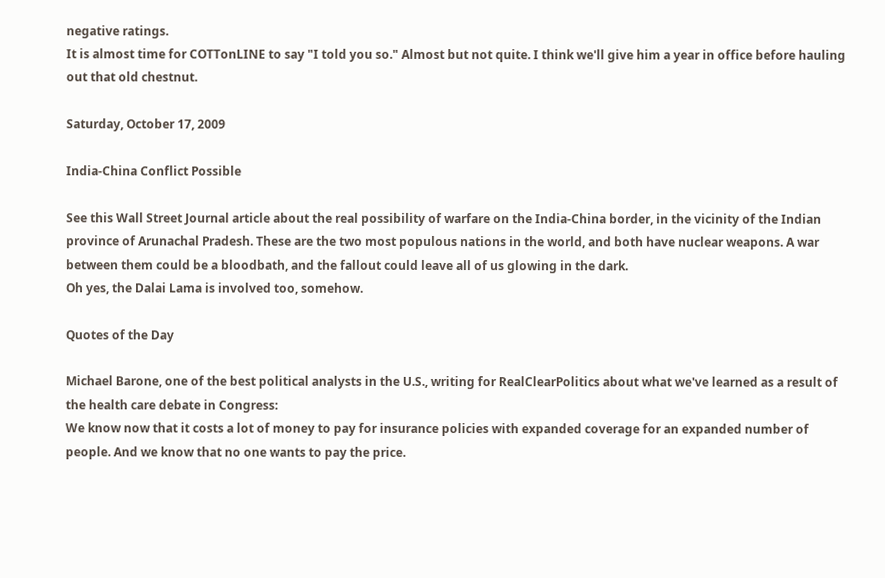negative ratings.
It is almost time for COTTonLINE to say "I told you so." Almost but not quite. I think we'll give him a year in office before hauling out that old chestnut.

Saturday, October 17, 2009

India-China Conflict Possible

See this Wall Street Journal article about the real possibility of warfare on the India-China border, in the vicinity of the Indian province of Arunachal Pradesh. These are the two most populous nations in the world, and both have nuclear weapons. A war between them could be a bloodbath, and the fallout could leave all of us glowing in the dark.
Oh yes, the Dalai Lama is involved too, somehow.

Quotes of the Day

Michael Barone, one of the best political analysts in the U.S., writing for RealClearPolitics about what we've learned as a result of the health care debate in Congress:
We know now that it costs a lot of money to pay for insurance policies with expanded coverage for an expanded number of people. And we know that no one wants to pay the price.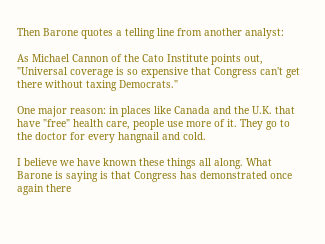Then Barone quotes a telling line from another analyst:

As Michael Cannon of the Cato Institute points out, "Universal coverage is so expensive that Congress can't get there without taxing Democrats."

One major reason: in places like Canada and the U.K. that have "free" health care, people use more of it. They go to the doctor for every hangnail and cold.

I believe we have known these things all along. What Barone is saying is that Congress has demonstrated once again there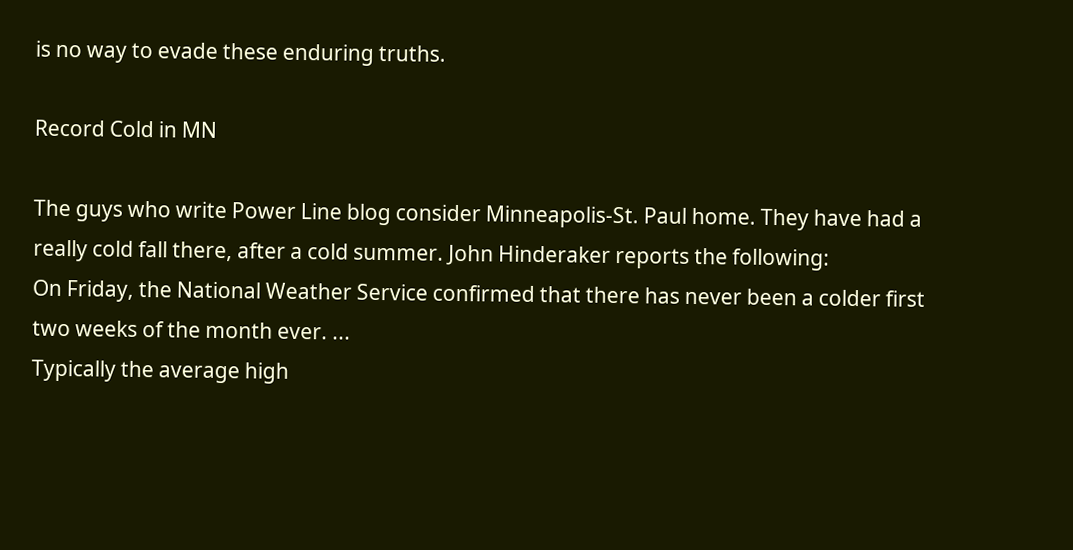is no way to evade these enduring truths.

Record Cold in MN

The guys who write Power Line blog consider Minneapolis-St. Paul home. They have had a really cold fall there, after a cold summer. John Hinderaker reports the following:
On Friday, the National Weather Service confirmed that there has never been a colder first two weeks of the month ever. ...
Typically the average high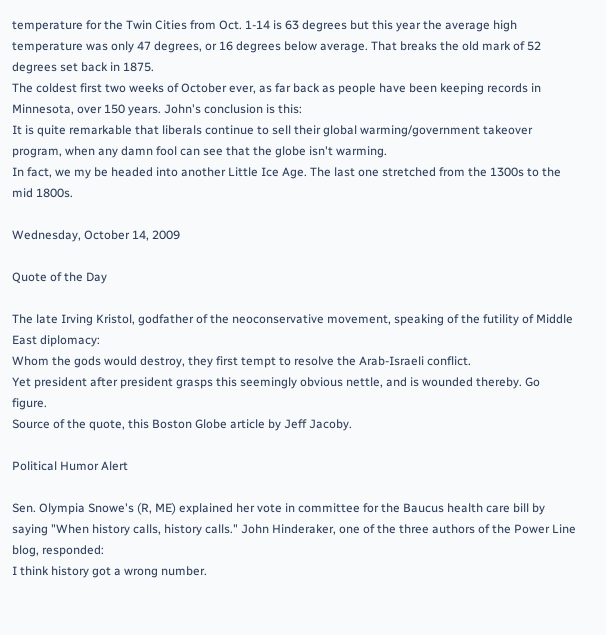temperature for the Twin Cities from Oct. 1-14 is 63 degrees but this year the average high temperature was only 47 degrees, or 16 degrees below average. That breaks the old mark of 52 degrees set back in 1875.
The coldest first two weeks of October ever, as far back as people have been keeping records in Minnesota, over 150 years. John's conclusion is this:
It is quite remarkable that liberals continue to sell their global warming/government takeover program, when any damn fool can see that the globe isn't warming.
In fact, we my be headed into another Little Ice Age. The last one stretched from the 1300s to the mid 1800s.

Wednesday, October 14, 2009

Quote of the Day

The late Irving Kristol, godfather of the neoconservative movement, speaking of the futility of Middle East diplomacy:
Whom the gods would destroy, they first tempt to resolve the Arab-Israeli conflict.
Yet president after president grasps this seemingly obvious nettle, and is wounded thereby. Go figure.
Source of the quote, this Boston Globe article by Jeff Jacoby.

Political Humor Alert

Sen. Olympia Snowe's (R, ME) explained her vote in committee for the Baucus health care bill by saying "When history calls, history calls." John Hinderaker, one of the three authors of the Power Line blog, responded:
I think history got a wrong number.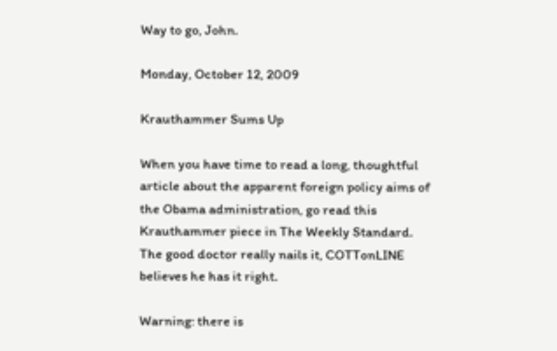Way to go, John.

Monday, October 12, 2009

Krauthammer Sums Up

When you have time to read a long, thoughtful article about the apparent foreign policy aims of the Obama administration, go read this Krauthammer piece in The Weekly Standard. The good doctor really nails it, COTTonLINE believes he has it right.

Warning: there is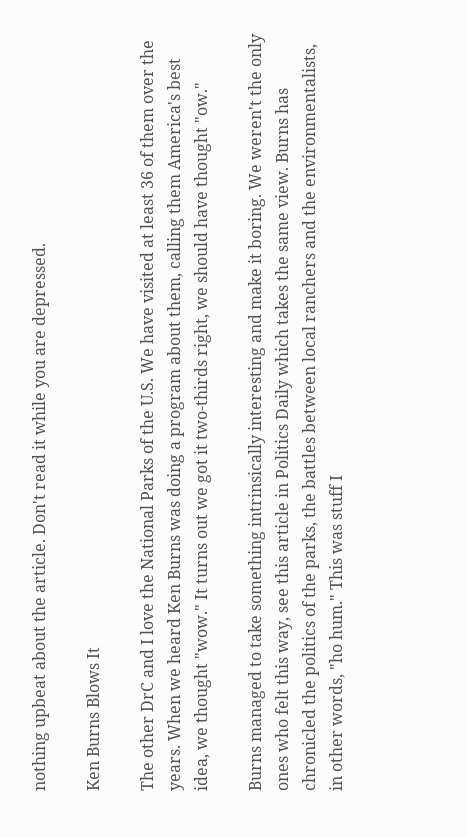nothing upbeat about the article. Don't read it while you are depressed.

Ken Burns Blows It

The other DrC and I love the National Parks of the U.S. We have visited at least 36 of them over the years. When we heard Ken Burns was doing a program about them, calling them America's best idea, we thought "wow." It turns out we got it two-thirds right, we should have thought "ow."

Burns managed to take something intrinsically interesting and make it boring. We weren't the only ones who felt this way, see this article in Politics Daily which takes the same view. Burns has chronicled the politics of the parks, the battles between local ranchers and the environmentalists, in other words, "ho hum." This was stuff I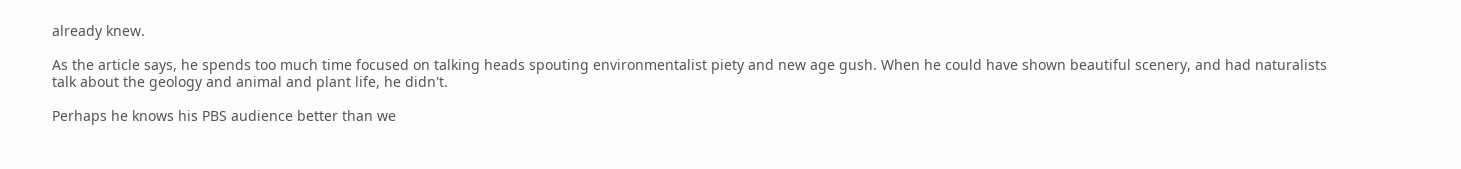already knew.

As the article says, he spends too much time focused on talking heads spouting environmentalist piety and new age gush. When he could have shown beautiful scenery, and had naturalists talk about the geology and animal and plant life, he didn't.

Perhaps he knows his PBS audience better than we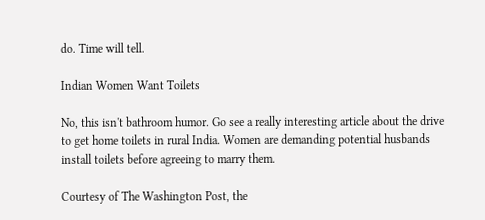do. Time will tell.

Indian Women Want Toilets

No, this isn't bathroom humor. Go see a really interesting article about the drive to get home toilets in rural India. Women are demanding potential husbands install toilets before agreeing to marry them.

Courtesy of The Washington Post, the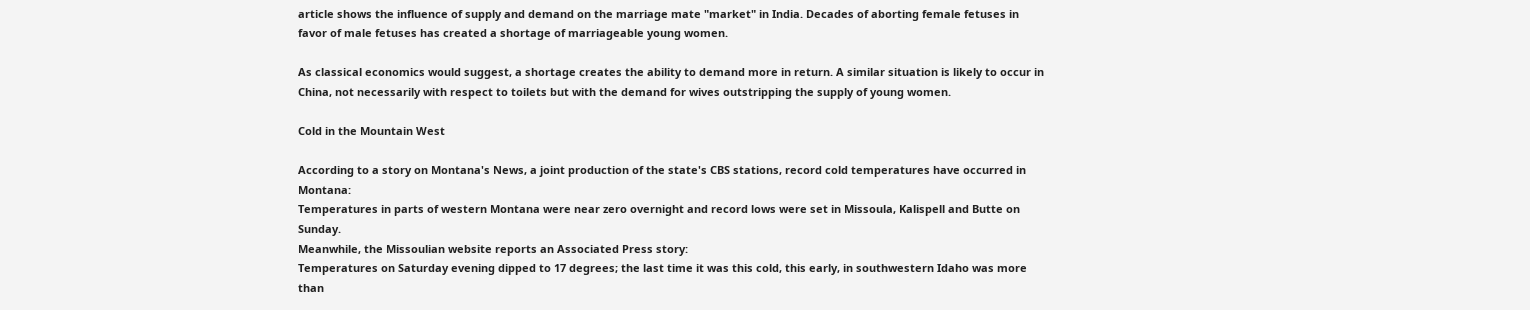article shows the influence of supply and demand on the marriage mate "market" in India. Decades of aborting female fetuses in favor of male fetuses has created a shortage of marriageable young women.

As classical economics would suggest, a shortage creates the ability to demand more in return. A similar situation is likely to occur in China, not necessarily with respect to toilets but with the demand for wives outstripping the supply of young women.

Cold in the Mountain West

According to a story on Montana's News, a joint production of the state's CBS stations, record cold temperatures have occurred in Montana:
Temperatures in parts of western Montana were near zero overnight and record lows were set in Missoula, Kalispell and Butte on Sunday.
Meanwhile, the Missoulian website reports an Associated Press story:
Temperatures on Saturday evening dipped to 17 degrees; the last time it was this cold, this early, in southwestern Idaho was more than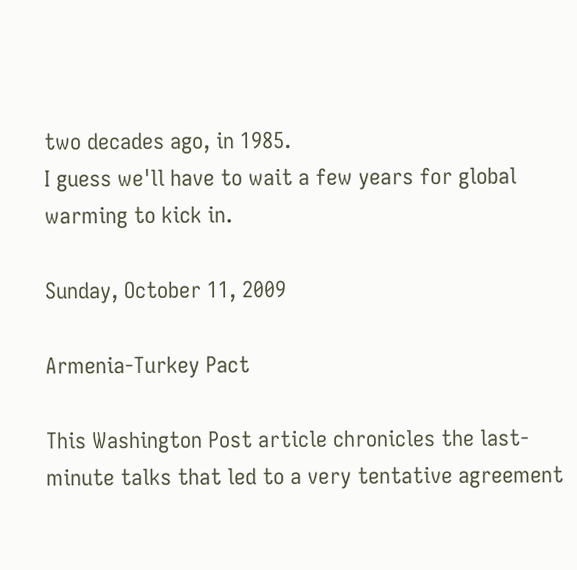two decades ago, in 1985.
I guess we'll have to wait a few years for global warming to kick in.

Sunday, October 11, 2009

Armenia-Turkey Pact

This Washington Post article chronicles the last-minute talks that led to a very tentative agreement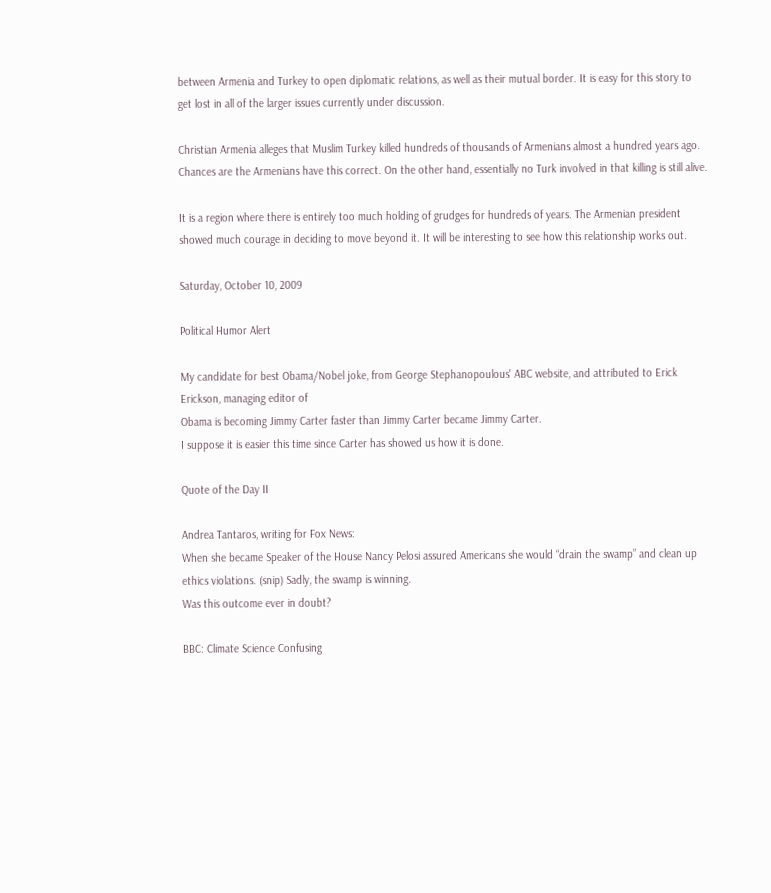between Armenia and Turkey to open diplomatic relations, as well as their mutual border. It is easy for this story to get lost in all of the larger issues currently under discussion.

Christian Armenia alleges that Muslim Turkey killed hundreds of thousands of Armenians almost a hundred years ago. Chances are the Armenians have this correct. On the other hand, essentially no Turk involved in that killing is still alive.

It is a region where there is entirely too much holding of grudges for hundreds of years. The Armenian president showed much courage in deciding to move beyond it. It will be interesting to see how this relationship works out.

Saturday, October 10, 2009

Political Humor Alert

My candidate for best Obama/Nobel joke, from George Stephanopoulous' ABC website, and attributed to Erick Erickson, managing editor of
Obama is becoming Jimmy Carter faster than Jimmy Carter became Jimmy Carter.
I suppose it is easier this time since Carter has showed us how it is done.

Quote of the Day II

Andrea Tantaros, writing for Fox News:
When she became Speaker of the House Nancy Pelosi assured Americans she would “drain the swamp” and clean up ethics violations. (snip) Sadly, the swamp is winning.
Was this outcome ever in doubt?

BBC: Climate Science Confusing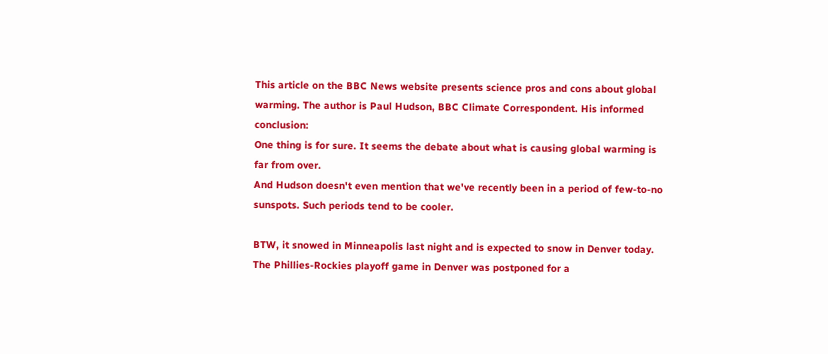This article on the BBC News website presents science pros and cons about global warming. The author is Paul Hudson, BBC Climate Correspondent. His informed conclusion:
One thing is for sure. It seems the debate about what is causing global warming is far from over.
And Hudson doesn't even mention that we've recently been in a period of few-to-no sunspots. Such periods tend to be cooler.

BTW, it snowed in Minneapolis last night and is expected to snow in Denver today. The Phillies-Rockies playoff game in Denver was postponed for a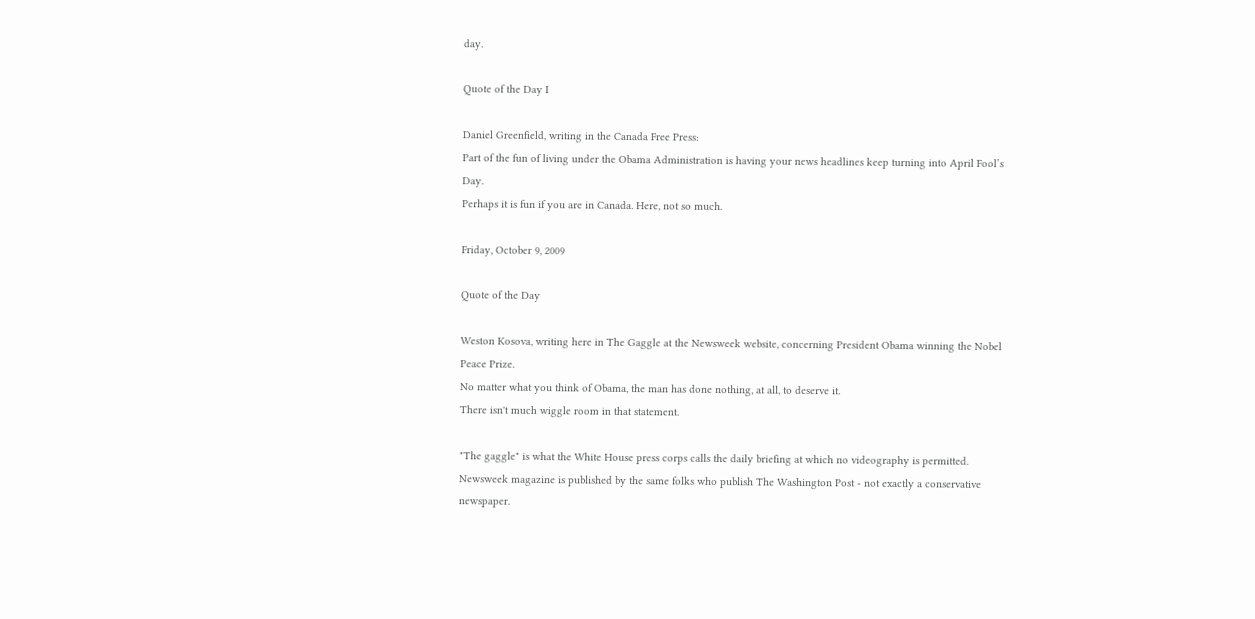day.

Quote of the Day I

Daniel Greenfield, writing in the Canada Free Press:
Part of the fun of living under the Obama Administration is having your news headlines keep turning into April Fool’s Day.
Perhaps it is fun if you are in Canada. Here, not so much.

Friday, October 9, 2009

Quote of the Day

Weston Kosova, writing here in The Gaggle at the Newsweek website, concerning President Obama winning the Nobel Peace Prize.
No matter what you think of Obama, the man has done nothing, at all, to deserve it.
There isn't much wiggle room in that statement.

"The gaggle" is what the White House press corps calls the daily briefing at which no videography is permitted. Newsweek magazine is published by the same folks who publish The Washington Post - not exactly a conservative newspaper.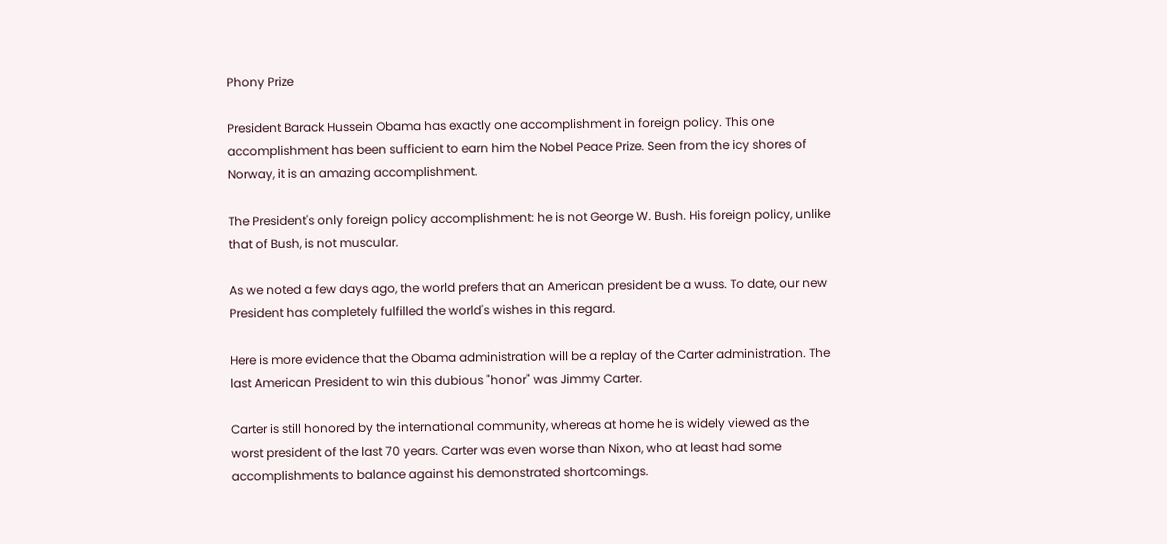Phony Prize

President Barack Hussein Obama has exactly one accomplishment in foreign policy. This one accomplishment has been sufficient to earn him the Nobel Peace Prize. Seen from the icy shores of Norway, it is an amazing accomplishment.

The President's only foreign policy accomplishment: he is not George W. Bush. His foreign policy, unlike that of Bush, is not muscular.

As we noted a few days ago, the world prefers that an American president be a wuss. To date, our new President has completely fulfilled the world's wishes in this regard.

Here is more evidence that the Obama administration will be a replay of the Carter administration. The last American President to win this dubious "honor" was Jimmy Carter.

Carter is still honored by the international community, whereas at home he is widely viewed as the worst president of the last 70 years. Carter was even worse than Nixon, who at least had some accomplishments to balance against his demonstrated shortcomings.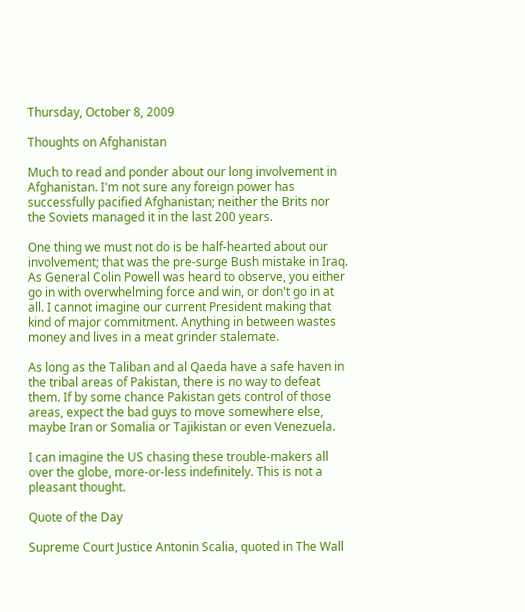Thursday, October 8, 2009

Thoughts on Afghanistan

Much to read and ponder about our long involvement in Afghanistan. I'm not sure any foreign power has successfully pacified Afghanistan; neither the Brits nor the Soviets managed it in the last 200 years.

One thing we must not do is be half-hearted about our involvement; that was the pre-surge Bush mistake in Iraq. As General Colin Powell was heard to observe, you either go in with overwhelming force and win, or don't go in at all. I cannot imagine our current President making that kind of major commitment. Anything in between wastes money and lives in a meat grinder stalemate.

As long as the Taliban and al Qaeda have a safe haven in the tribal areas of Pakistan, there is no way to defeat them. If by some chance Pakistan gets control of those areas, expect the bad guys to move somewhere else, maybe Iran or Somalia or Tajikistan or even Venezuela.

I can imagine the US chasing these trouble-makers all over the globe, more-or-less indefinitely. This is not a pleasant thought.

Quote of the Day

Supreme Court Justice Antonin Scalia, quoted in The Wall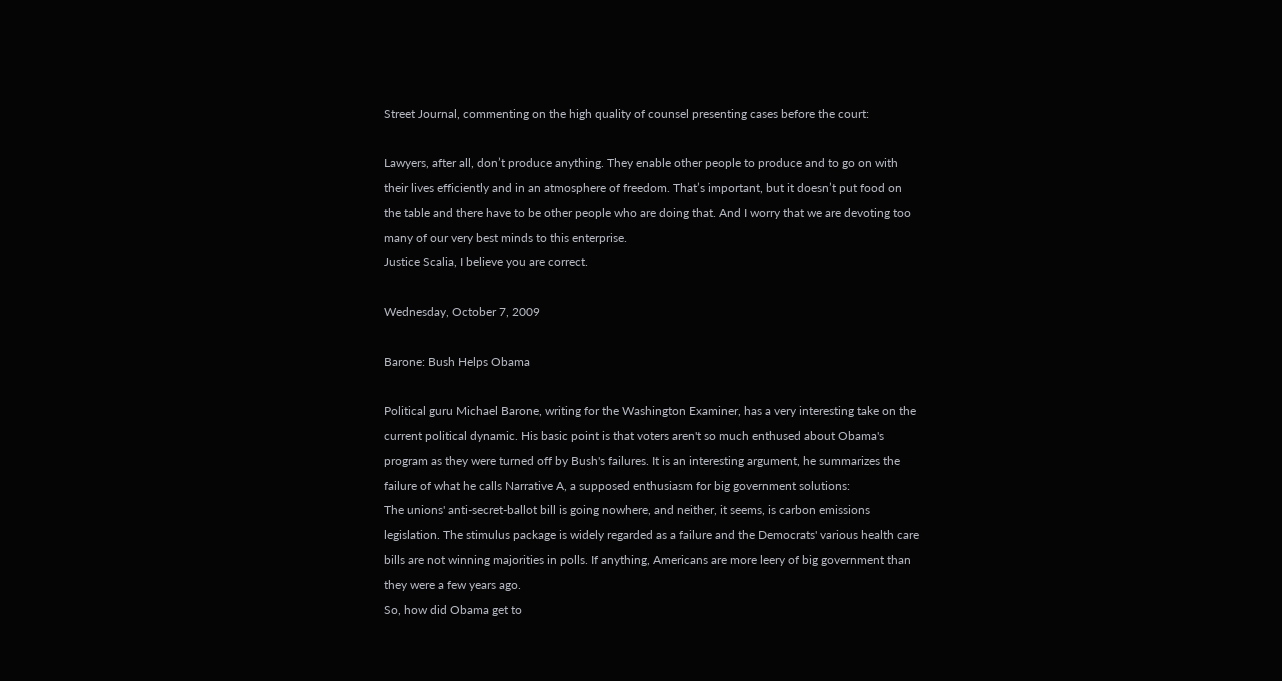Street Journal, commenting on the high quality of counsel presenting cases before the court:

Lawyers, after all, don’t produce anything. They enable other people to produce and to go on with their lives efficiently and in an atmosphere of freedom. That’s important, but it doesn’t put food on the table and there have to be other people who are doing that. And I worry that we are devoting too many of our very best minds to this enterprise.
Justice Scalia, I believe you are correct.

Wednesday, October 7, 2009

Barone: Bush Helps Obama

Political guru Michael Barone, writing for the Washington Examiner, has a very interesting take on the current political dynamic. His basic point is that voters aren't so much enthused about Obama's program as they were turned off by Bush's failures. It is an interesting argument, he summarizes the failure of what he calls Narrative A, a supposed enthusiasm for big government solutions:
The unions' anti-secret-ballot bill is going nowhere, and neither, it seems, is carbon emissions legislation. The stimulus package is widely regarded as a failure and the Democrats' various health care bills are not winning majorities in polls. If anything, Americans are more leery of big government than they were a few years ago.
So, how did Obama get to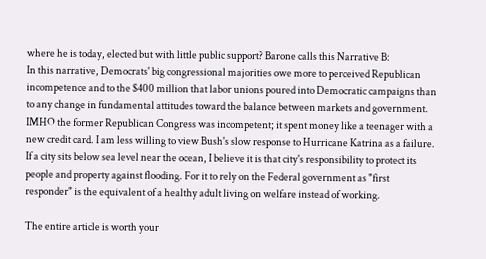where he is today, elected but with little public support? Barone calls this Narrative B:
In this narrative, Democrats' big congressional majorities owe more to perceived Republican incompetence and to the $400 million that labor unions poured into Democratic campaigns than to any change in fundamental attitudes toward the balance between markets and government.
IMHO the former Republican Congress was incompetent; it spent money like a teenager with a new credit card. I am less willing to view Bush's slow response to Hurricane Katrina as a failure. If a city sits below sea level near the ocean, I believe it is that city's responsibility to protect its people and property against flooding. For it to rely on the Federal government as "first responder" is the equivalent of a healthy adult living on welfare instead of working.

The entire article is worth your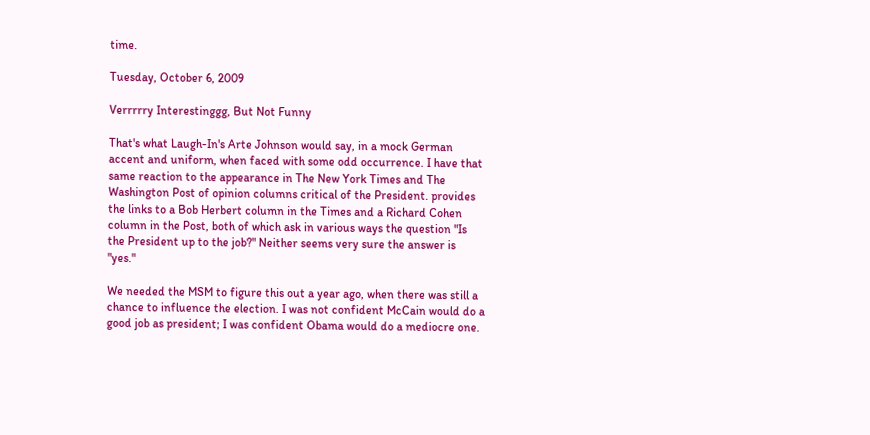time.

Tuesday, October 6, 2009

Verrrrry Interestinggg, But Not Funny

That's what Laugh-In's Arte Johnson would say, in a mock German accent and uniform, when faced with some odd occurrence. I have that same reaction to the appearance in The New York Times and The Washington Post of opinion columns critical of the President. provides the links to a Bob Herbert column in the Times and a Richard Cohen column in the Post, both of which ask in various ways the question "Is the President up to the job?" Neither seems very sure the answer is "yes."

We needed the MSM to figure this out a year ago, when there was still a chance to influence the election. I was not confident McCain would do a good job as president; I was confident Obama would do a mediocre one.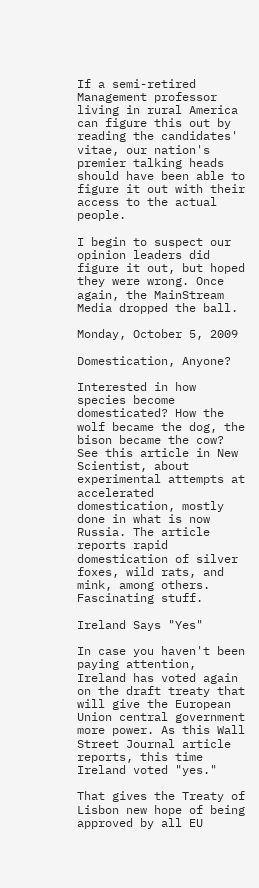If a semi-retired Management professor living in rural America can figure this out by reading the candidates' vitae, our nation's premier talking heads should have been able to figure it out with their access to the actual people.

I begin to suspect our opinion leaders did figure it out, but hoped they were wrong. Once again, the MainStream Media dropped the ball.

Monday, October 5, 2009

Domestication, Anyone?

Interested in how species become domesticated? How the wolf became the dog, the bison became the cow? See this article in New Scientist, about experimental attempts at accelerated domestication, mostly done in what is now Russia. The article reports rapid domestication of silver foxes, wild rats, and mink, among others. Fascinating stuff.

Ireland Says "Yes"

In case you haven't been paying attention, Ireland has voted again on the draft treaty that will give the European Union central government more power. As this Wall Street Journal article reports, this time Ireland voted "yes."

That gives the Treaty of Lisbon new hope of being approved by all EU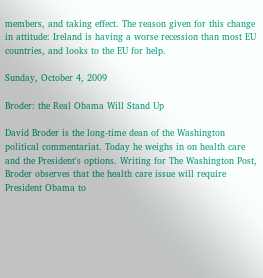members, and taking effect. The reason given for this change in attitude: Ireland is having a worse recession than most EU countries, and looks to the EU for help.

Sunday, October 4, 2009

Broder: the Real Obama Will Stand Up

David Broder is the long-time dean of the Washington political commentariat. Today he weighs in on health care and the President's options. Writing for The Washington Post, Broder observes that the health care issue will require President Obama to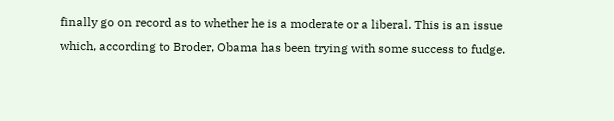finally go on record as to whether he is a moderate or a liberal. This is an issue which, according to Broder, Obama has been trying with some success to fudge.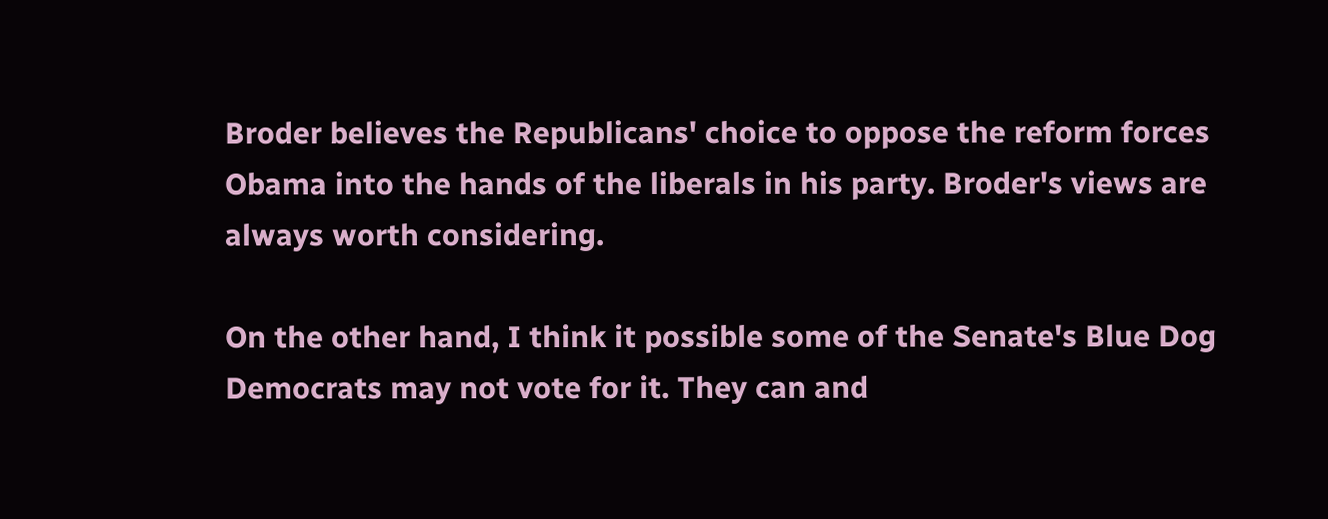Broder believes the Republicans' choice to oppose the reform forces Obama into the hands of the liberals in his party. Broder's views are always worth considering.

On the other hand, I think it possible some of the Senate's Blue Dog Democrats may not vote for it. They can and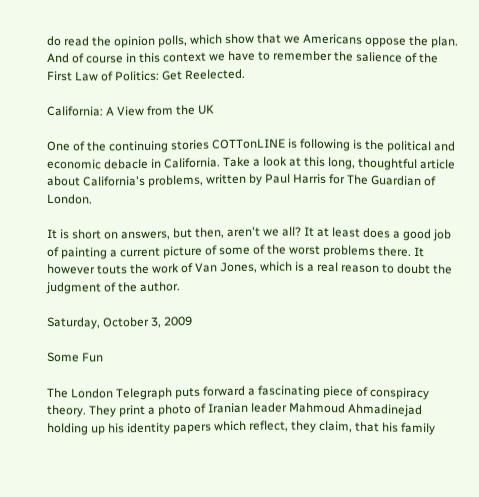do read the opinion polls, which show that we Americans oppose the plan. And of course in this context we have to remember the salience of the First Law of Politics: Get Reelected.

California: A View from the UK

One of the continuing stories COTTonLINE is following is the political and economic debacle in California. Take a look at this long, thoughtful article about California's problems, written by Paul Harris for The Guardian of London.

It is short on answers, but then, aren't we all? It at least does a good job of painting a current picture of some of the worst problems there. It however touts the work of Van Jones, which is a real reason to doubt the judgment of the author.

Saturday, October 3, 2009

Some Fun

The London Telegraph puts forward a fascinating piece of conspiracy theory. They print a photo of Iranian leader Mahmoud Ahmadinejad holding up his identity papers which reflect, they claim, that his family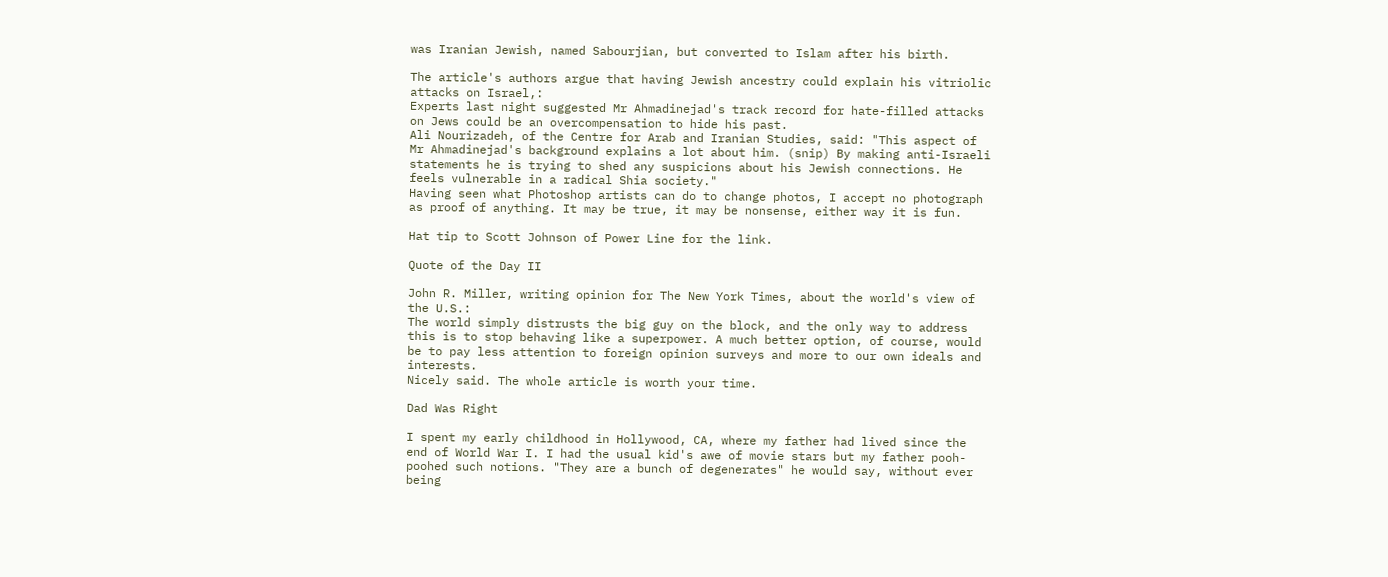was Iranian Jewish, named Sabourjian, but converted to Islam after his birth.

The article's authors argue that having Jewish ancestry could explain his vitriolic attacks on Israel,:
Experts last night suggested Mr Ahmadinejad's track record for hate-filled attacks on Jews could be an overcompensation to hide his past.
Ali Nourizadeh, of the Centre for Arab and Iranian Studies, said: "This aspect of Mr Ahmadinejad's background explains a lot about him. (snip) By making anti-Israeli statements he is trying to shed any suspicions about his Jewish connections. He feels vulnerable in a radical Shia society."
Having seen what Photoshop artists can do to change photos, I accept no photograph as proof of anything. It may be true, it may be nonsense, either way it is fun.

Hat tip to Scott Johnson of Power Line for the link.

Quote of the Day II

John R. Miller, writing opinion for The New York Times, about the world's view of the U.S.:
The world simply distrusts the big guy on the block, and the only way to address this is to stop behaving like a superpower. A much better option, of course, would be to pay less attention to foreign opinion surveys and more to our own ideals and interests.
Nicely said. The whole article is worth your time.

Dad Was Right

I spent my early childhood in Hollywood, CA, where my father had lived since the end of World War I. I had the usual kid's awe of movie stars but my father pooh-poohed such notions. "They are a bunch of degenerates" he would say, without ever being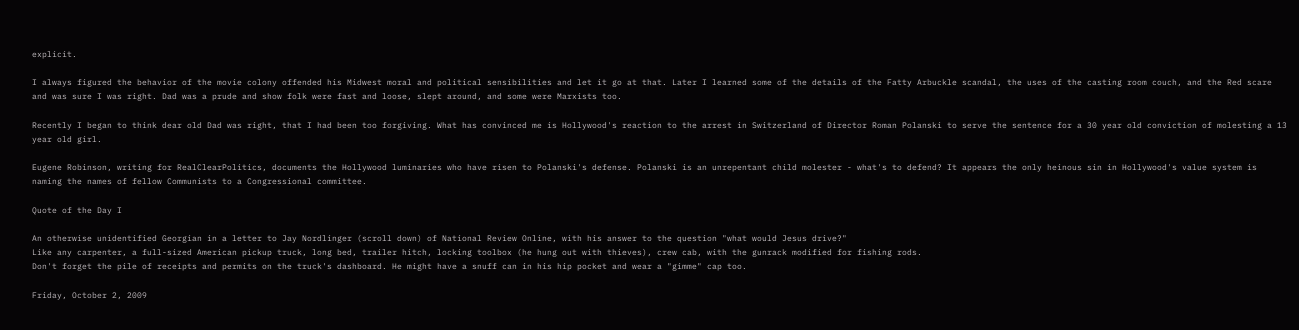explicit.

I always figured the behavior of the movie colony offended his Midwest moral and political sensibilities and let it go at that. Later I learned some of the details of the Fatty Arbuckle scandal, the uses of the casting room couch, and the Red scare and was sure I was right. Dad was a prude and show folk were fast and loose, slept around, and some were Marxists too.

Recently I began to think dear old Dad was right, that I had been too forgiving. What has convinced me is Hollywood's reaction to the arrest in Switzerland of Director Roman Polanski to serve the sentence for a 30 year old conviction of molesting a 13 year old girl.

Eugene Robinson, writing for RealClearPolitics, documents the Hollywood luminaries who have risen to Polanski's defense. Polanski is an unrepentant child molester - what's to defend? It appears the only heinous sin in Hollywood's value system is naming the names of fellow Communists to a Congressional committee.

Quote of the Day I

An otherwise unidentified Georgian in a letter to Jay Nordlinger (scroll down) of National Review Online, with his answer to the question "what would Jesus drive?"
Like any carpenter, a full-sized American pickup truck, long bed, trailer hitch, locking toolbox (he hung out with thieves), crew cab, with the gunrack modified for fishing rods.
Don't forget the pile of receipts and permits on the truck's dashboard. He might have a snuff can in his hip pocket and wear a "gimme" cap too.

Friday, October 2, 2009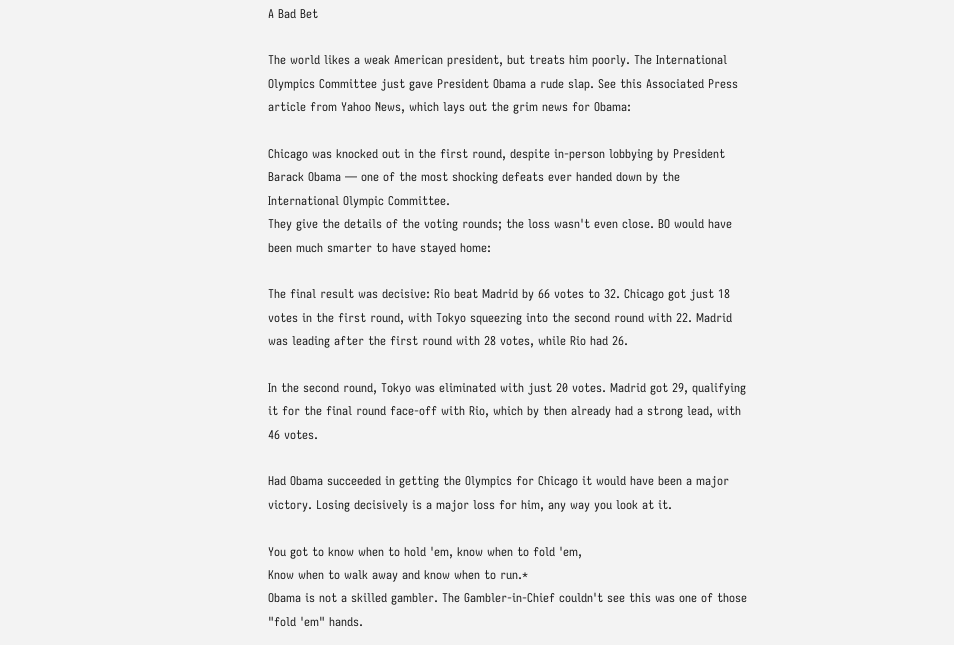A Bad Bet

The world likes a weak American president, but treats him poorly. The International Olympics Committee just gave President Obama a rude slap. See this Associated Press article from Yahoo News, which lays out the grim news for Obama:

Chicago was knocked out in the first round, despite in-person lobbying by President Barack Obama — one of the most shocking defeats ever handed down by the International Olympic Committee.
They give the details of the voting rounds; the loss wasn't even close. BO would have been much smarter to have stayed home:

The final result was decisive: Rio beat Madrid by 66 votes to 32. Chicago got just 18 votes in the first round, with Tokyo squeezing into the second round with 22. Madrid was leading after the first round with 28 votes, while Rio had 26.

In the second round, Tokyo was eliminated with just 20 votes. Madrid got 29, qualifying it for the final round face-off with Rio, which by then already had a strong lead, with 46 votes.

Had Obama succeeded in getting the Olympics for Chicago it would have been a major victory. Losing decisively is a major loss for him, any way you look at it.

You got to know when to hold 'em, know when to fold 'em,
Know when to walk away and know when to run.*
Obama is not a skilled gambler. The Gambler-in-Chief couldn't see this was one of those "fold 'em" hands.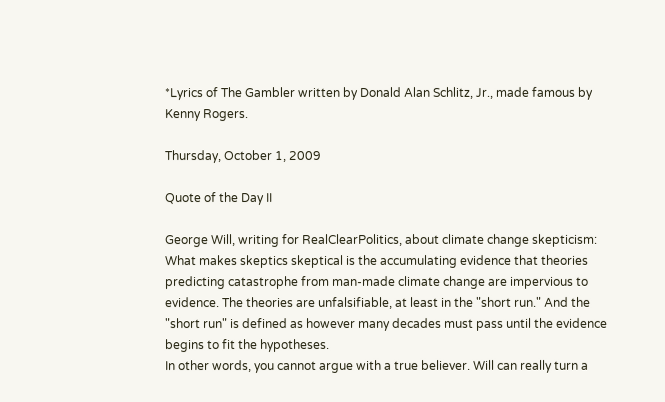*Lyrics of The Gambler written by Donald Alan Schlitz, Jr., made famous by Kenny Rogers.

Thursday, October 1, 2009

Quote of the Day II

George Will, writing for RealClearPolitics, about climate change skepticism:
What makes skeptics skeptical is the accumulating evidence that theories predicting catastrophe from man-made climate change are impervious to evidence. The theories are unfalsifiable, at least in the "short run." And the "short run" is defined as however many decades must pass until the evidence begins to fit the hypotheses.
In other words, you cannot argue with a true believer. Will can really turn a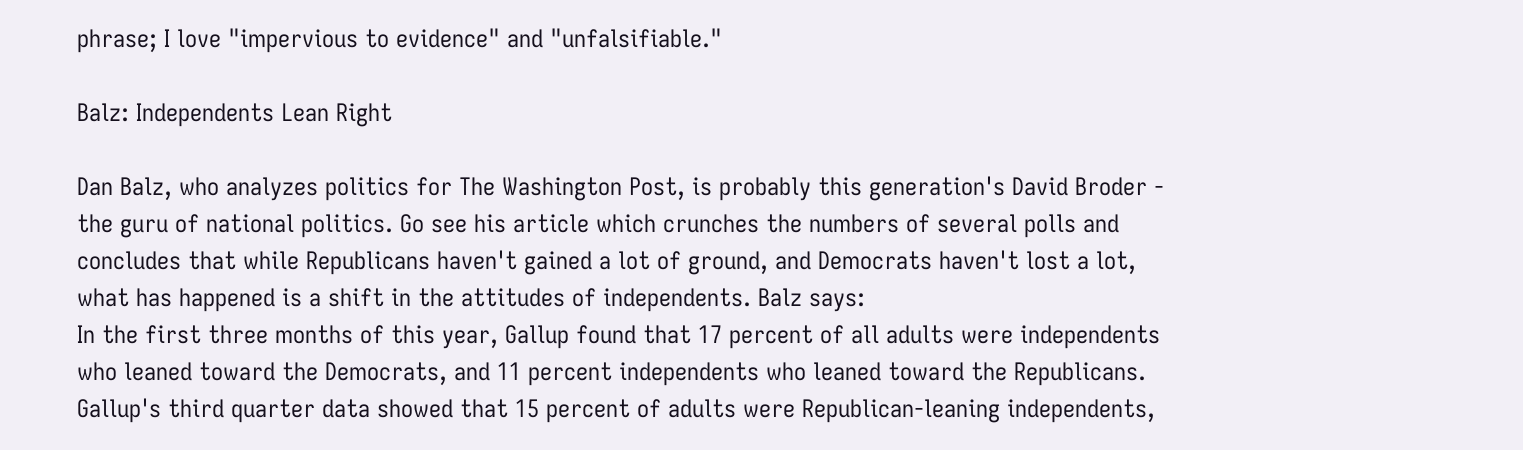phrase; I love "impervious to evidence" and "unfalsifiable."

Balz: Independents Lean Right

Dan Balz, who analyzes politics for The Washington Post, is probably this generation's David Broder - the guru of national politics. Go see his article which crunches the numbers of several polls and concludes that while Republicans haven't gained a lot of ground, and Democrats haven't lost a lot, what has happened is a shift in the attitudes of independents. Balz says:
In the first three months of this year, Gallup found that 17 percent of all adults were independents who leaned toward the Democrats, and 11 percent independents who leaned toward the Republicans. Gallup's third quarter data showed that 15 percent of adults were Republican-leaning independents,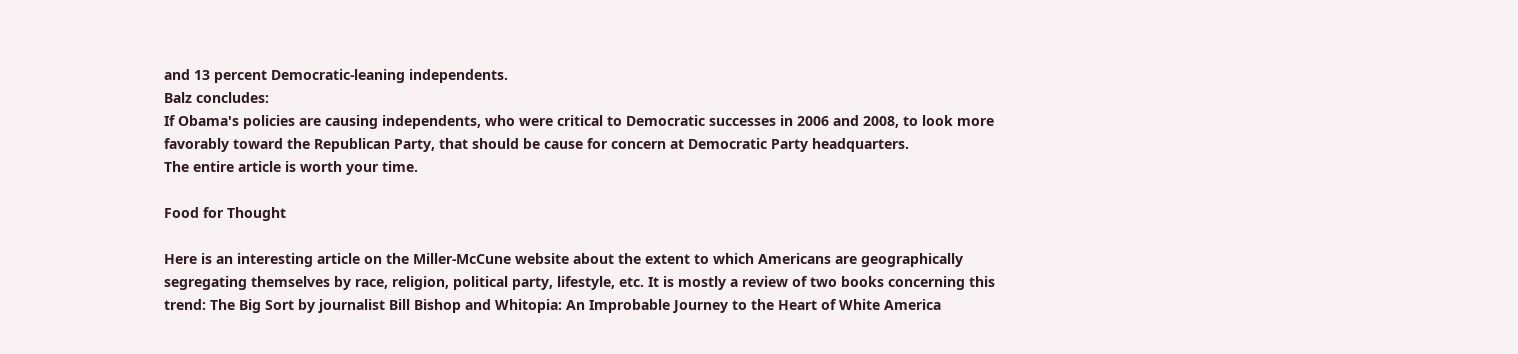and 13 percent Democratic-leaning independents.
Balz concludes:
If Obama's policies are causing independents, who were critical to Democratic successes in 2006 and 2008, to look more favorably toward the Republican Party, that should be cause for concern at Democratic Party headquarters.
The entire article is worth your time.

Food for Thought

Here is an interesting article on the Miller-McCune website about the extent to which Americans are geographically segregating themselves by race, religion, political party, lifestyle, etc. It is mostly a review of two books concerning this trend: The Big Sort by journalist Bill Bishop and Whitopia: An Improbable Journey to the Heart of White America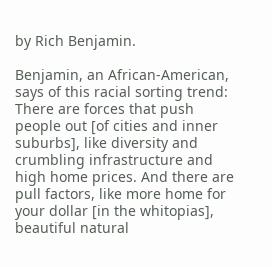by Rich Benjamin.

Benjamin, an African-American, says of this racial sorting trend:
There are forces that push people out [of cities and inner suburbs], like diversity and crumbling infrastructure and high home prices. And there are pull factors, like more home for your dollar [in the whitopias], beautiful natural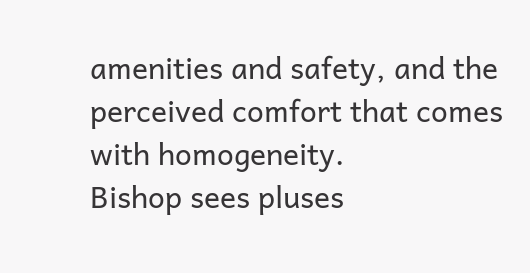amenities and safety, and the perceived comfort that comes with homogeneity.
Bishop sees pluses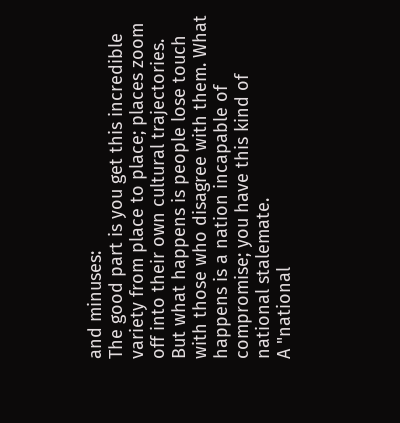and minuses:
The good part is you get this incredible variety from place to place; places zoom off into their own cultural trajectories. But what happens is people lose touch with those who disagree with them. What happens is a nation incapable of compromise; you have this kind of national stalemate.
A "national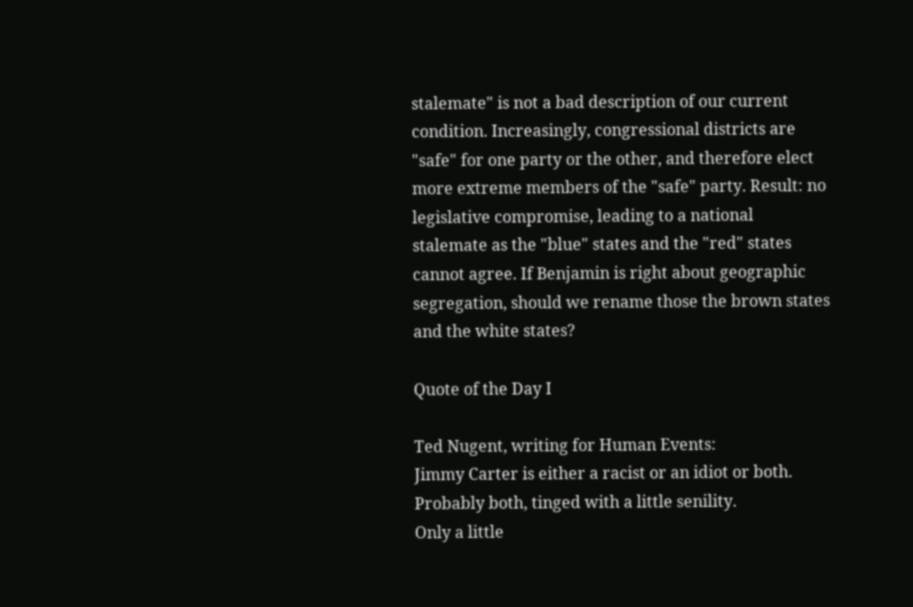stalemate" is not a bad description of our current condition. Increasingly, congressional districts are "safe" for one party or the other, and therefore elect more extreme members of the "safe" party. Result: no legislative compromise, leading to a national stalemate as the "blue" states and the "red" states cannot agree. If Benjamin is right about geographic segregation, should we rename those the brown states and the white states?

Quote of the Day I

Ted Nugent, writing for Human Events:
Jimmy Carter is either a racist or an idiot or both. Probably both, tinged with a little senility.
Only a little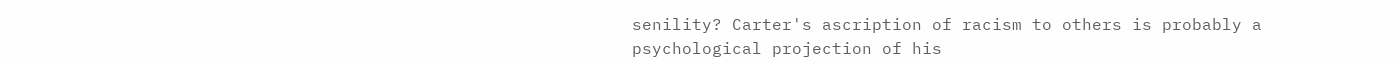senility? Carter's ascription of racism to others is probably a psychological projection of his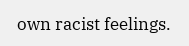own racist feelings.